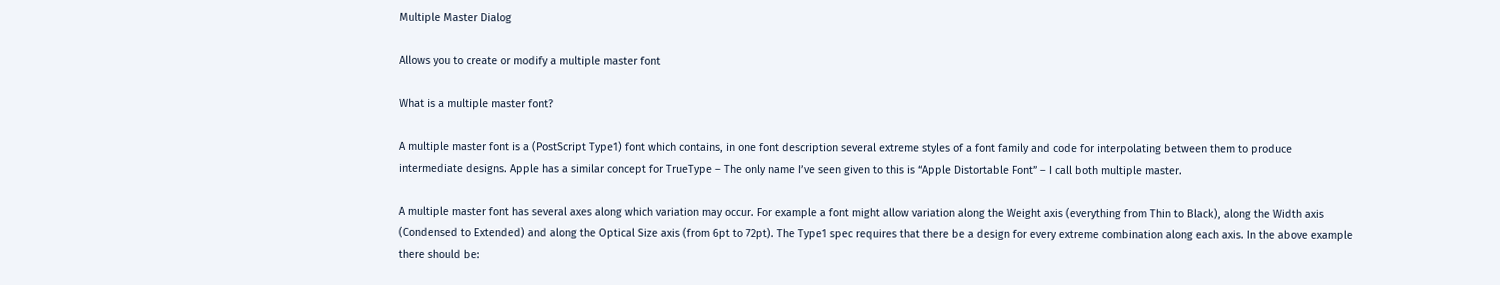Multiple Master Dialog

Allows you to create or modify a multiple master font

What is a multiple master font?

A multiple master font is a (PostScript Type1) font which contains, in one font description several extreme styles of a font family and code for interpolating between them to produce intermediate designs. Apple has a similar concept for TrueType – The only name I’ve seen given to this is “Apple Distortable Font” – I call both multiple master.

A multiple master font has several axes along which variation may occur. For example a font might allow variation along the Weight axis (everything from Thin to Black), along the Width axis (Condensed to Extended) and along the Optical Size axis (from 6pt to 72pt). The Type1 spec requires that there be a design for every extreme combination along each axis. In the above example there should be: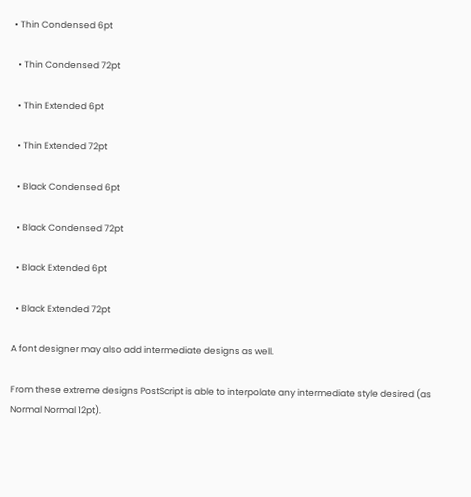• Thin Condensed 6pt

  • Thin Condensed 72pt

  • Thin Extended 6pt

  • Thin Extended 72pt

  • Black Condensed 6pt

  • Black Condensed 72pt

  • Black Extended 6pt

  • Black Extended 72pt

A font designer may also add intermediate designs as well.

From these extreme designs PostScript is able to interpolate any intermediate style desired (as Normal Normal 12pt).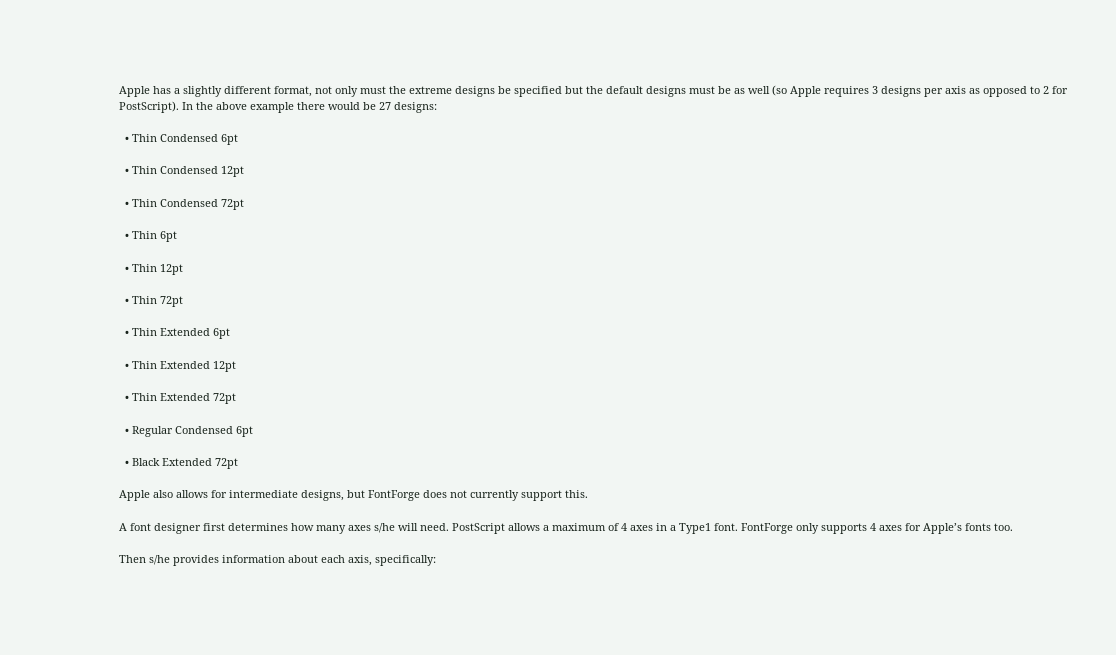Apple has a slightly different format, not only must the extreme designs be specified but the default designs must be as well (so Apple requires 3 designs per axis as opposed to 2 for PostScript). In the above example there would be 27 designs:

  • Thin Condensed 6pt

  • Thin Condensed 12pt

  • Thin Condensed 72pt

  • Thin 6pt

  • Thin 12pt

  • Thin 72pt

  • Thin Extended 6pt

  • Thin Extended 12pt

  • Thin Extended 72pt

  • Regular Condensed 6pt

  • Black Extended 72pt

Apple also allows for intermediate designs, but FontForge does not currently support this.

A font designer first determines how many axes s/he will need. PostScript allows a maximum of 4 axes in a Type1 font. FontForge only supports 4 axes for Apple’s fonts too.

Then s/he provides information about each axis, specifically: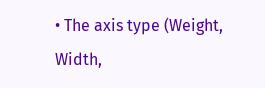• The axis type (Weight, Width,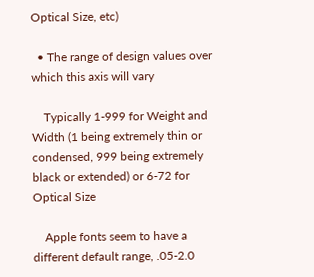Optical Size, etc)

  • The range of design values over which this axis will vary

    Typically 1-999 for Weight and Width (1 being extremely thin or condensed, 999 being extremely black or extended) or 6-72 for Optical Size

    Apple fonts seem to have a different default range, .05-2.0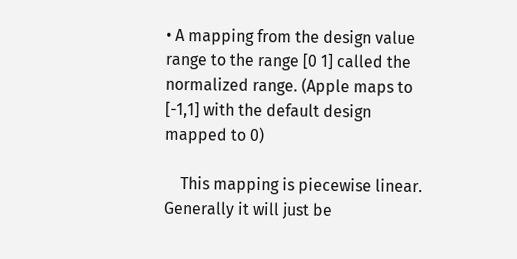• A mapping from the design value range to the range [0 1] called the normalized range. (Apple maps to [-1,1] with the default design mapped to 0)

    This mapping is piecewise linear. Generally it will just be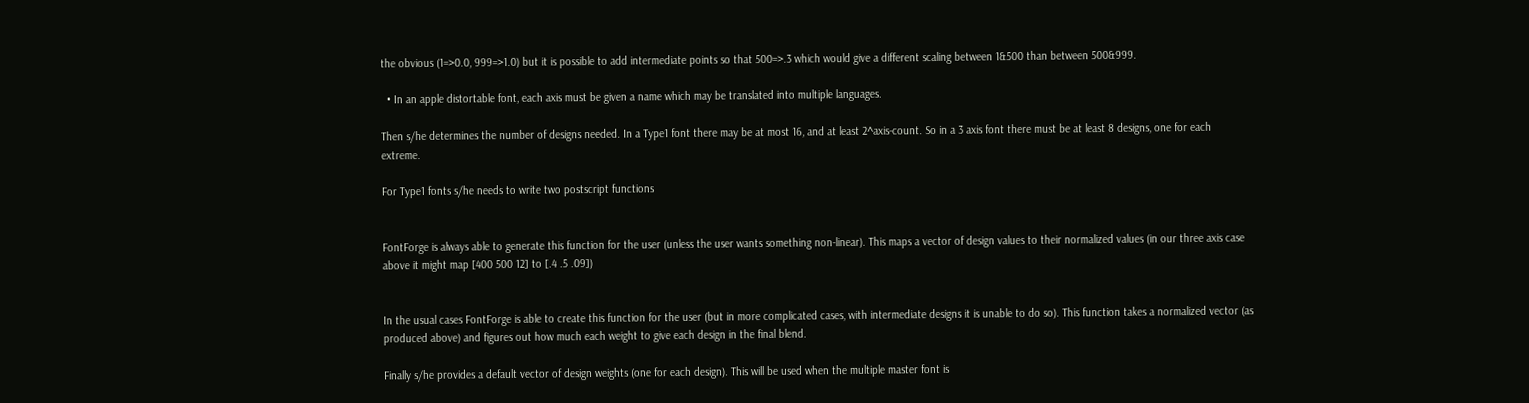the obvious (1=>0.0, 999=>1.0) but it is possible to add intermediate points so that 500=>.3 which would give a different scaling between 1&500 than between 500&999.

  • In an apple distortable font, each axis must be given a name which may be translated into multiple languages.

Then s/he determines the number of designs needed. In a Type1 font there may be at most 16, and at least 2^axis-count. So in a 3 axis font there must be at least 8 designs, one for each extreme.

For Type1 fonts s/he needs to write two postscript functions


FontForge is always able to generate this function for the user (unless the user wants something non-linear). This maps a vector of design values to their normalized values (in our three axis case above it might map [400 500 12] to [.4 .5 .09])


In the usual cases FontForge is able to create this function for the user (but in more complicated cases, with intermediate designs it is unable to do so). This function takes a normalized vector (as produced above) and figures out how much each weight to give each design in the final blend.

Finally s/he provides a default vector of design weights (one for each design). This will be used when the multiple master font is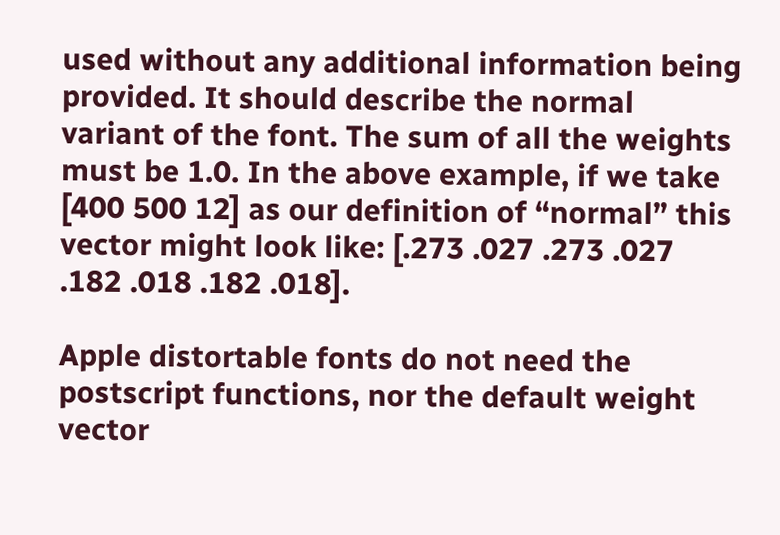used without any additional information being provided. It should describe the normal variant of the font. The sum of all the weights must be 1.0. In the above example, if we take [400 500 12] as our definition of “normal” this vector might look like: [.273 .027 .273 .027 .182 .018 .182 .018].

Apple distortable fonts do not need the postscript functions, nor the default weight vector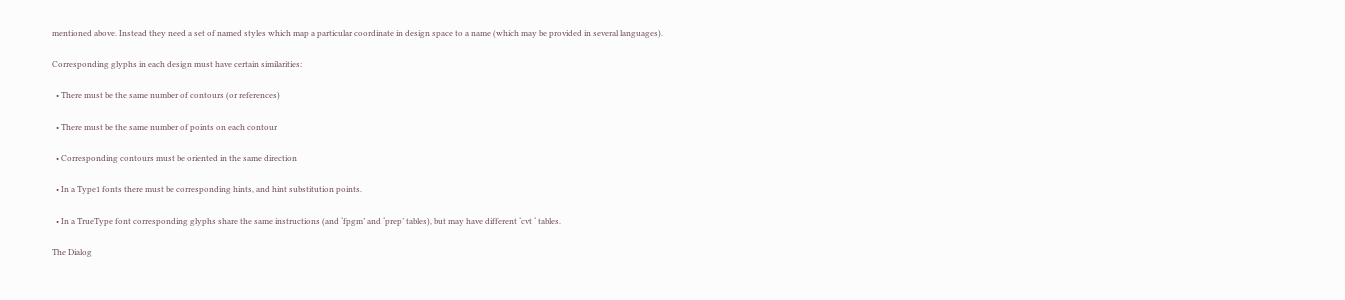mentioned above. Instead they need a set of named styles which map a particular coordinate in design space to a name (which may be provided in several languages).

Corresponding glyphs in each design must have certain similarities:

  • There must be the same number of contours (or references)

  • There must be the same number of points on each contour

  • Corresponding contours must be oriented in the same direction

  • In a Type1 fonts there must be corresponding hints, and hint substitution points.

  • In a TrueType font corresponding glyphs share the same instructions (and ‘fpgm’ and ‘prep’ tables), but may have different ‘cvt ‘ tables.

The Dialog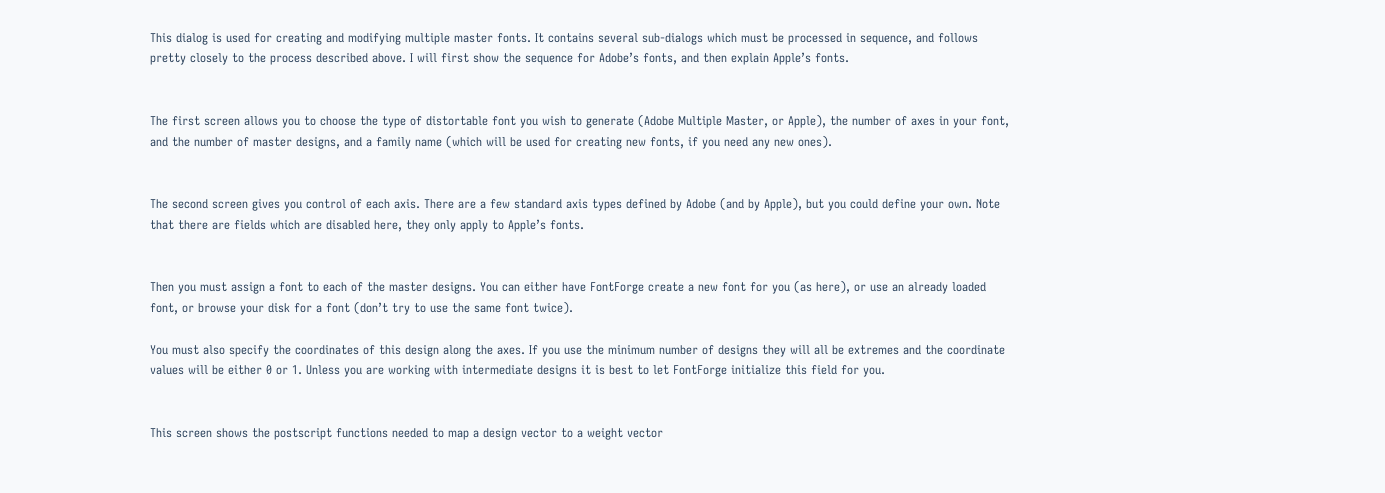This dialog is used for creating and modifying multiple master fonts. It contains several sub-dialogs which must be processed in sequence, and follows pretty closely to the process described above. I will first show the sequence for Adobe’s fonts, and then explain Apple’s fonts.


The first screen allows you to choose the type of distortable font you wish to generate (Adobe Multiple Master, or Apple), the number of axes in your font, and the number of master designs, and a family name (which will be used for creating new fonts, if you need any new ones).


The second screen gives you control of each axis. There are a few standard axis types defined by Adobe (and by Apple), but you could define your own. Note that there are fields which are disabled here, they only apply to Apple’s fonts.


Then you must assign a font to each of the master designs. You can either have FontForge create a new font for you (as here), or use an already loaded font, or browse your disk for a font (don’t try to use the same font twice).

You must also specify the coordinates of this design along the axes. If you use the minimum number of designs they will all be extremes and the coordinate values will be either 0 or 1. Unless you are working with intermediate designs it is best to let FontForge initialize this field for you.


This screen shows the postscript functions needed to map a design vector to a weight vector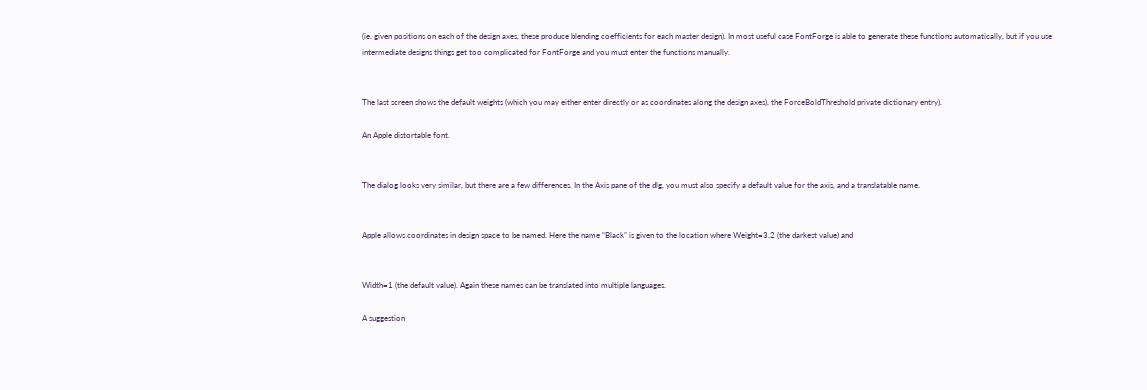(ie. given positions on each of the design axes, these produce blending coefficients for each master design). In most useful case FontForge is able to generate these functions automatically, but if you use intermediate designs things get too complicated for FontForge and you must enter the functions manually.


The last screen shows the default weights (which you may either enter directly or as coordinates along the design axes), the ForceBoldThreshold private dictionary entry).

An Apple distortable font.


The dialog looks very similar, but there are a few differences. In the Axis pane of the dlg, you must also specify a default value for the axis, and a translatable name.


Apple allows coordinates in design space to be named. Here the name “Black” is given to the location where Weight=3.2 (the darkest value) and


Width=1 (the default value). Again these names can be translated into multiple languages.

A suggestion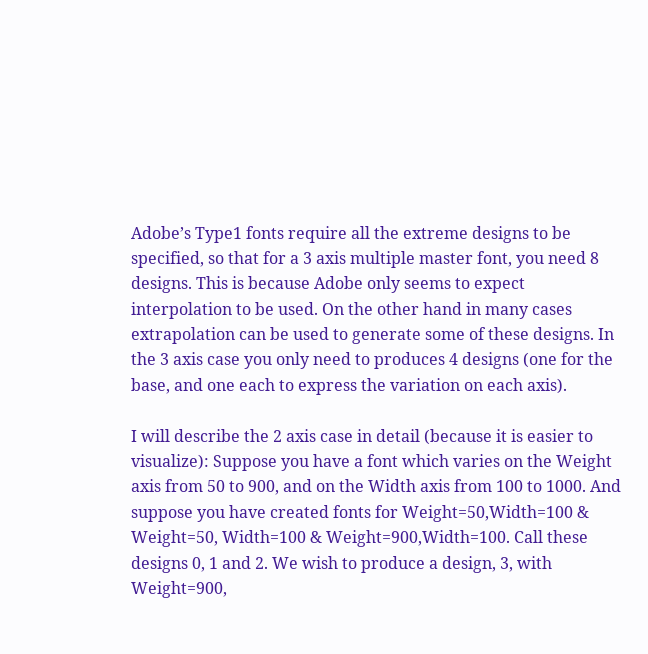Adobe’s Type1 fonts require all the extreme designs to be specified, so that for a 3 axis multiple master font, you need 8 designs. This is because Adobe only seems to expect interpolation to be used. On the other hand in many cases extrapolation can be used to generate some of these designs. In the 3 axis case you only need to produces 4 designs (one for the base, and one each to express the variation on each axis).

I will describe the 2 axis case in detail (because it is easier to visualize): Suppose you have a font which varies on the Weight axis from 50 to 900, and on the Width axis from 100 to 1000. And suppose you have created fonts for Weight=50,Width=100 & Weight=50, Width=100 & Weight=900,Width=100. Call these designs 0, 1 and 2. We wish to produce a design, 3, with Weight=900,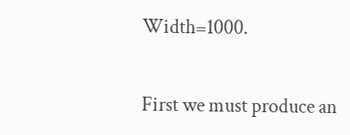Width=1000.


First we must produce an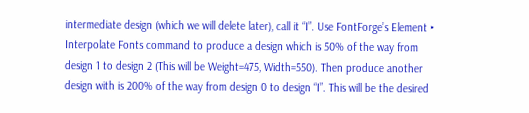intermediate design (which we will delete later), call it “I”. Use FontForge’s Element ‣ Interpolate Fonts command to produce a design which is 50% of the way from design 1 to design 2 (This will be Weight=475, Width=550). Then produce another design with is 200% of the way from design 0 to design “I”. This will be the desired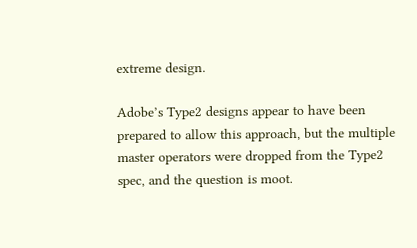extreme design.

Adobe’s Type2 designs appear to have been prepared to allow this approach, but the multiple master operators were dropped from the Type2 spec, and the question is moot.